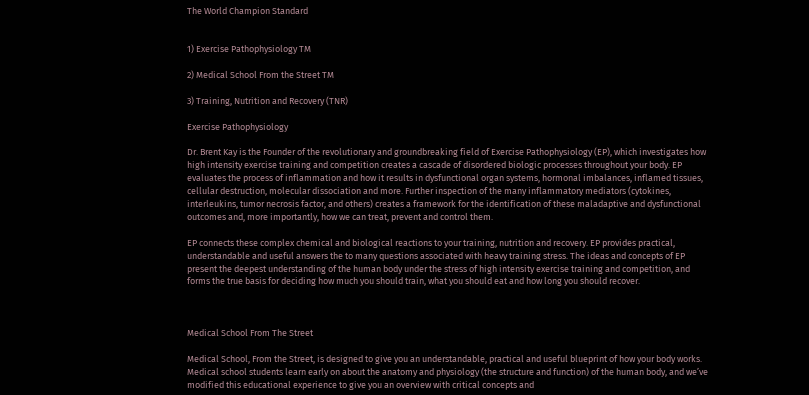The World Champion Standard


1) Exercise Pathophysiology TM

2) Medical School From the Street TM

3) Training, Nutrition and Recovery (TNR)

Exercise Pathophysiology

Dr. Brent Kay is the Founder of the revolutionary and groundbreaking field of Exercise Pathophysiology (EP), which investigates how high intensity exercise training and competition creates a cascade of disordered biologic processes throughout your body. EP evaluates the process of inflammation and how it results in dysfunctional organ systems, hormonal imbalances, inflamed tissues, cellular destruction, molecular dissociation and more. Further inspection of the many inflammatory mediators (cytokines, interleukins, tumor necrosis factor, and others) creates a framework for the identification of these maladaptive and dysfunctional outcomes and, more importantly, how we can treat, prevent and control them.

EP connects these complex chemical and biological reactions to your training, nutrition and recovery. EP provides practical, understandable and useful answers the to many questions associated with heavy training stress. The ideas and concepts of EP present the deepest understanding of the human body under the stress of high intensity exercise training and competition, and forms the true basis for deciding how much you should train, what you should eat and how long you should recover.



Medical School From The Street

Medical School, From the Street, is designed to give you an understandable, practical and useful blueprint of how your body works. Medical school students learn early on about the anatomy and physiology (the structure and function) of the human body, and we’ve modified this educational experience to give you an overview with critical concepts and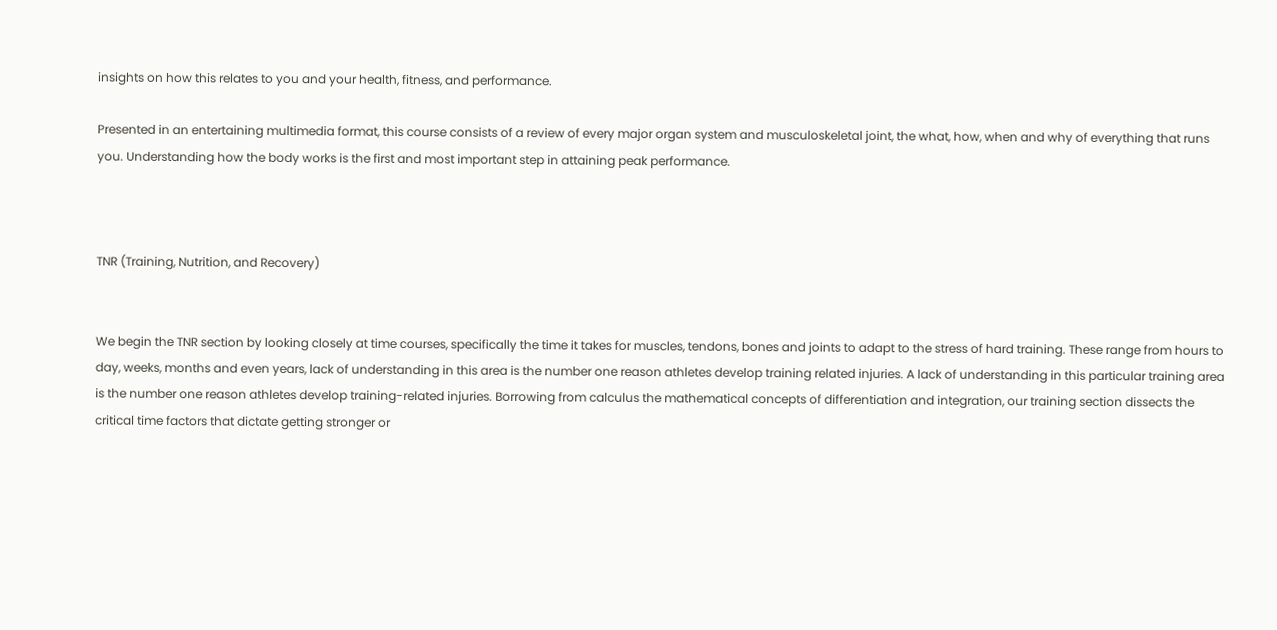insights on how this relates to you and your health, fitness, and performance.

Presented in an entertaining multimedia format, this course consists of a review of every major organ system and musculoskeletal joint, the what, how, when and why of everything that runs you. Understanding how the body works is the first and most important step in attaining peak performance.



TNR (Training, Nutrition, and Recovery)


We begin the TNR section by looking closely at time courses, specifically the time it takes for muscles, tendons, bones and joints to adapt to the stress of hard training. These range from hours to day, weeks, months and even years, lack of understanding in this area is the number one reason athletes develop training related injuries. A lack of understanding in this particular training area is the number one reason athletes develop training-related injuries. Borrowing from calculus the mathematical concepts of differentiation and integration, our training section dissects the critical time factors that dictate getting stronger or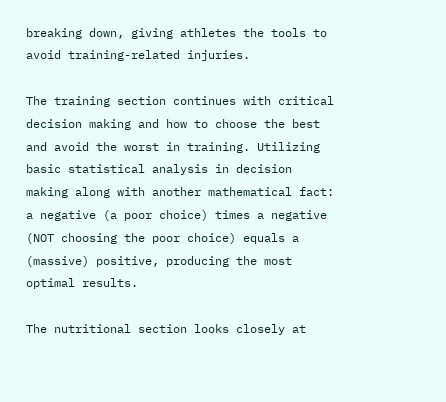breaking down, giving athletes the tools to avoid training-related injuries.

The training section continues with critical decision making and how to choose the best and avoid the worst in training. Utilizing basic statistical analysis in decision making along with another mathematical fact: a negative (a poor choice) times a negative (NOT choosing the poor choice) equals a (massive) positive, producing the most optimal results.

The nutritional section looks closely at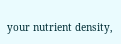your nutrient density,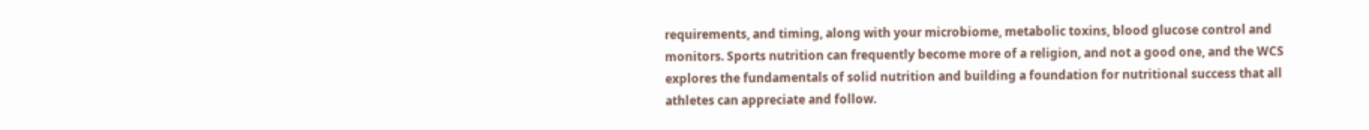requirements, and timing, along with your microbiome, metabolic toxins, blood glucose control and monitors. Sports nutrition can frequently become more of a religion, and not a good one, and the WCS explores the fundamentals of solid nutrition and building a foundation for nutritional success that all athletes can appreciate and follow.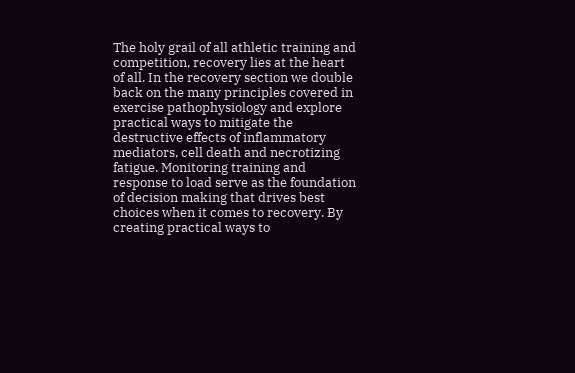The holy grail of all athletic training and competition, recovery lies at the heart of all. In the recovery section we double back on the many principles covered in exercise pathophysiology and explore practical ways to mitigate the destructive effects of inflammatory mediators, cell death and necrotizing fatigue. Monitoring training and response to load serve as the foundation of decision making that drives best choices when it comes to recovery. By creating practical ways to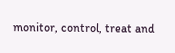monitor, control, treat and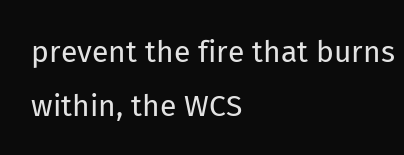prevent the fire that burns within, the WCS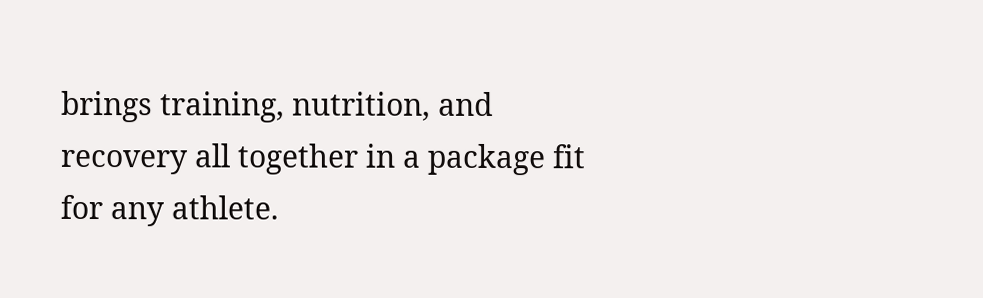brings training, nutrition, and recovery all together in a package fit for any athlete.